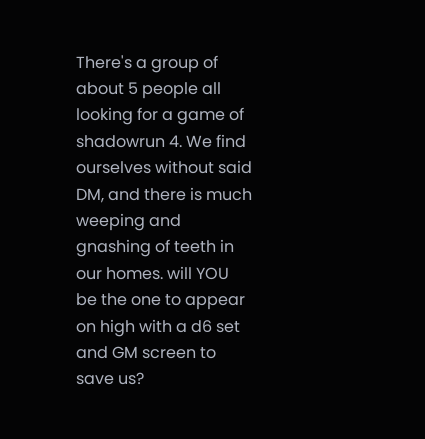There's a group of about 5 people all looking for a game of shadowrun 4. We find ourselves without said DM, and there is much weeping and gnashing of teeth in our homes. will YOU be the one to appear on high with a d6 set and GM screen to save us?